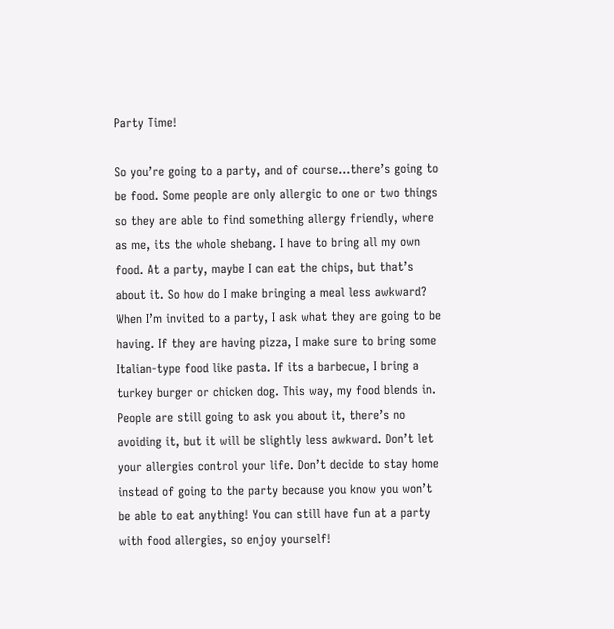Party Time!

So you’re going to a party, and of course…there’s going to be food. Some people are only allergic to one or two things so they are able to find something allergy friendly, where as me, its the whole shebang. I have to bring all my own food. At a party, maybe I can eat the chips, but that’s about it. So how do I make bringing a meal less awkward? When I’m invited to a party, I ask what they are going to be having. If they are having pizza, I make sure to bring some Italian-type food like pasta. If its a barbecue, I bring a turkey burger or chicken dog. This way, my food blends in. People are still going to ask you about it, there’s no avoiding it, but it will be slightly less awkward. Don’t let your allergies control your life. Don’t decide to stay home instead of going to the party because you know you won’t be able to eat anything! You can still have fun at a party with food allergies, so enjoy yourself!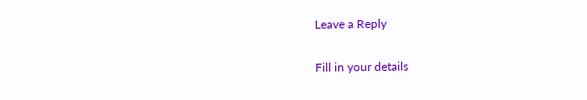Leave a Reply

Fill in your details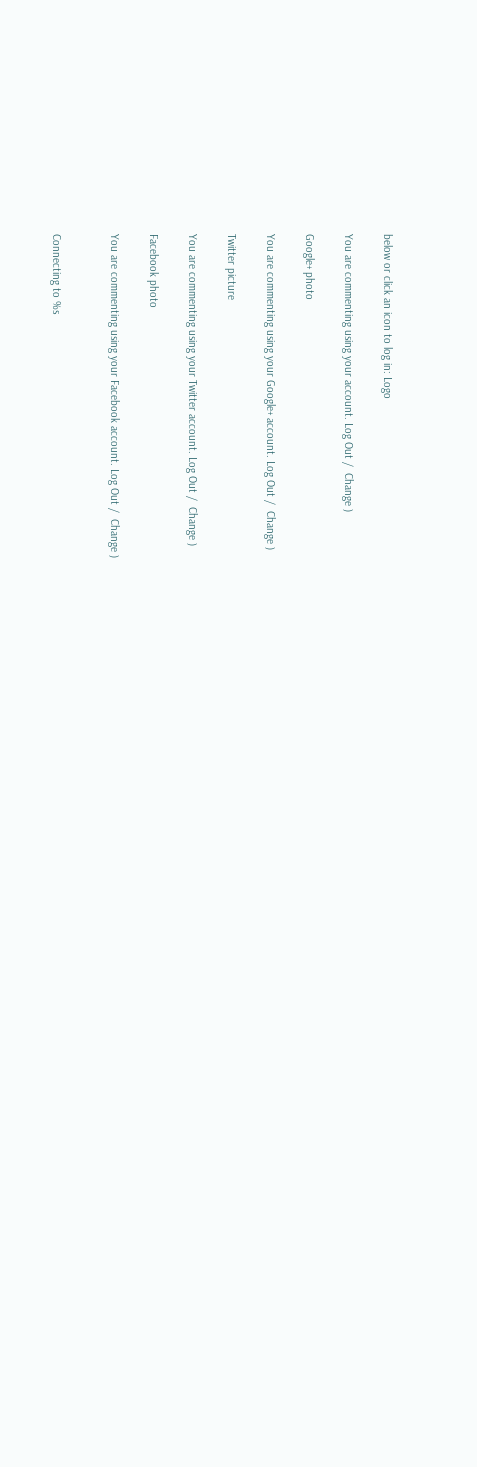below or click an icon to log in: Logo

You are commenting using your account. Log Out /  Change )

Google+ photo

You are commenting using your Google+ account. Log Out /  Change )

Twitter picture

You are commenting using your Twitter account. Log Out /  Change )

Facebook photo

You are commenting using your Facebook account. Log Out /  Change )


Connecting to %s